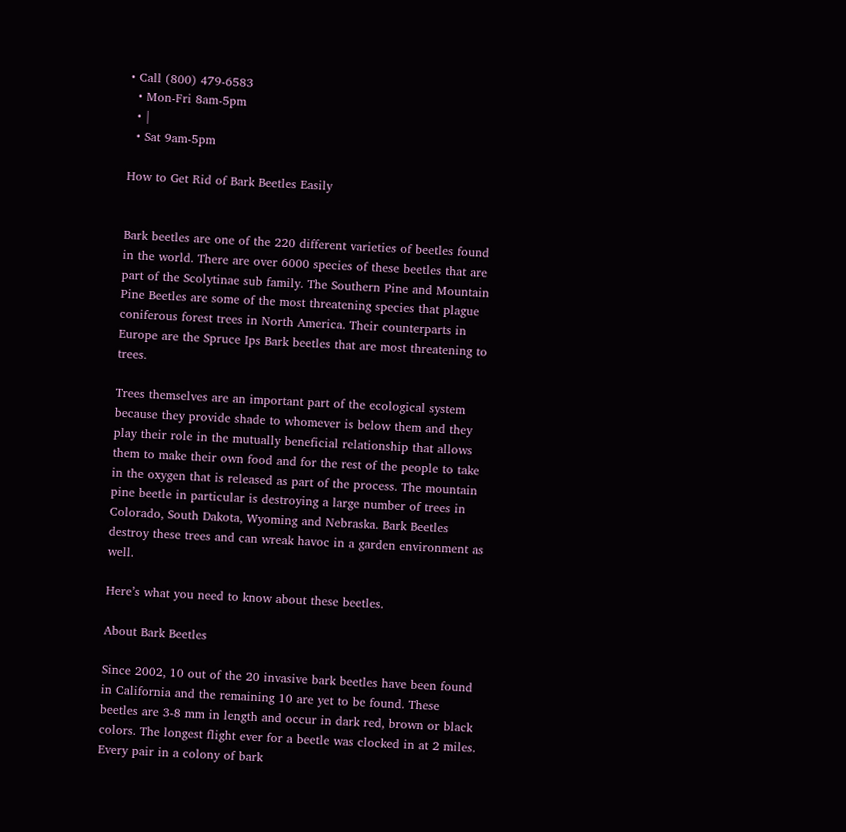• Call (800) 479-6583
  • Mon-Fri 8am-5pm
  • |
  • Sat 9am-5pm

How to Get Rid of Bark Beetles Easily


Bark beetles are one of the 220 different varieties of beetles found in the world. There are over 6000 species of these beetles that are part of the Scolytinae sub family. The Southern Pine and Mountain Pine Beetles are some of the most threatening species that plague coniferous forest trees in North America. Their counterparts in Europe are the Spruce Ips Bark beetles that are most threatening to trees.

Trees themselves are an important part of the ecological system because they provide shade to whomever is below them and they play their role in the mutually beneficial relationship that allows them to make their own food and for the rest of the people to take in the oxygen that is released as part of the process. The mountain pine beetle in particular is destroying a large number of trees in Colorado, South Dakota, Wyoming and Nebraska. Bark Beetles destroy these trees and can wreak havoc in a garden environment as well.

Here’s what you need to know about these beetles.

About Bark Beetles

Since 2002, 10 out of the 20 invasive bark beetles have been found in California and the remaining 10 are yet to be found. These beetles are 3-8 mm in length and occur in dark red, brown or black colors. The longest flight ever for a beetle was clocked in at 2 miles. Every pair in a colony of bark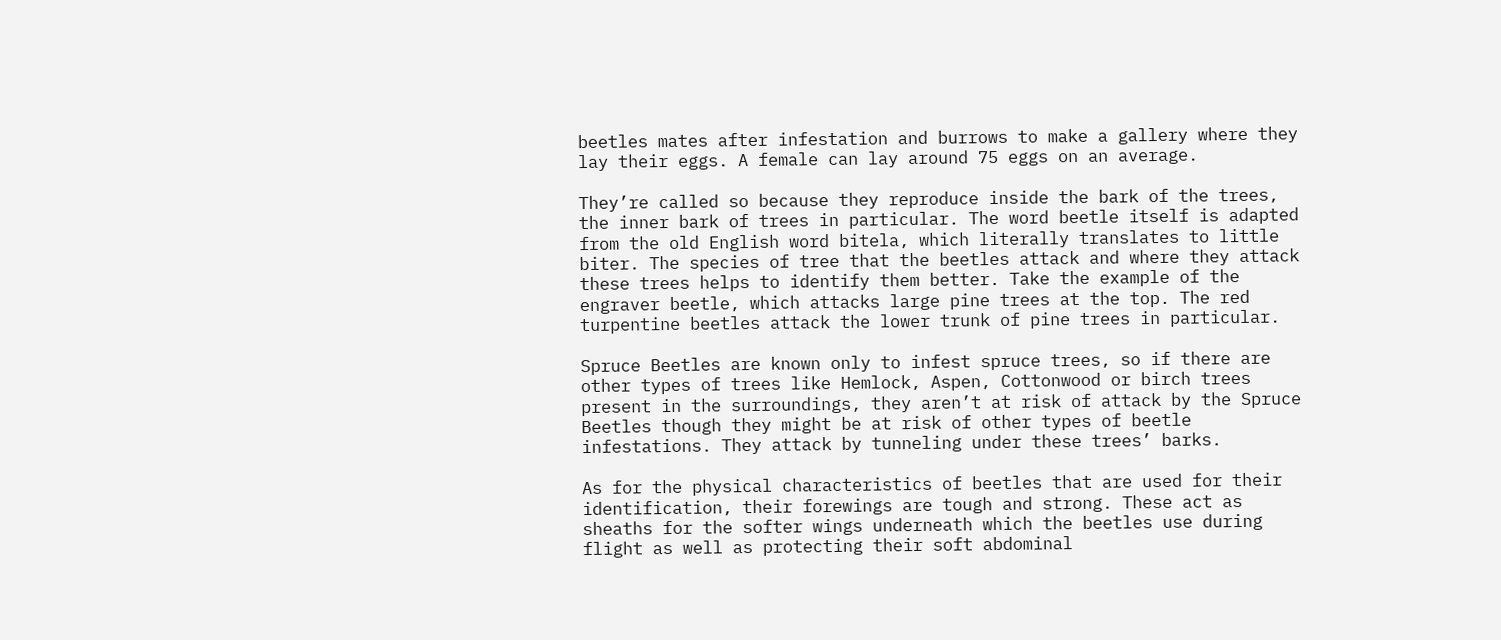beetles mates after infestation and burrows to make a gallery where they lay their eggs. A female can lay around 75 eggs on an average.

They’re called so because they reproduce inside the bark of the trees, the inner bark of trees in particular. The word beetle itself is adapted from the old English word bitela, which literally translates to little biter. The species of tree that the beetles attack and where they attack these trees helps to identify them better. Take the example of the engraver beetle, which attacks large pine trees at the top. The red turpentine beetles attack the lower trunk of pine trees in particular.

Spruce Beetles are known only to infest spruce trees, so if there are other types of trees like Hemlock, Aspen, Cottonwood or birch trees present in the surroundings, they aren’t at risk of attack by the Spruce Beetles though they might be at risk of other types of beetle infestations. They attack by tunneling under these trees’ barks.

As for the physical characteristics of beetles that are used for their identification, their forewings are tough and strong. These act as sheaths for the softer wings underneath which the beetles use during flight as well as protecting their soft abdominal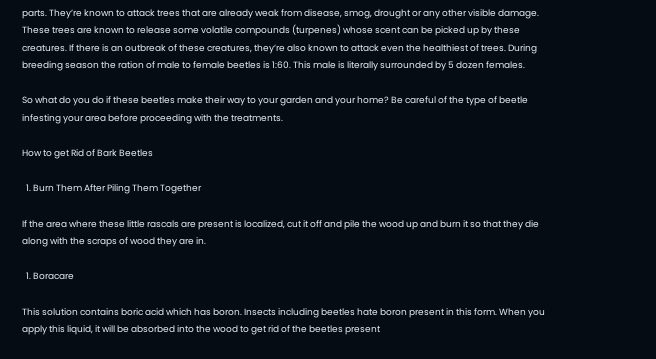parts. They’re known to attack trees that are already weak from disease, smog, drought or any other visible damage. These trees are known to release some volatile compounds (turpenes) whose scent can be picked up by these creatures. If there is an outbreak of these creatures, they’re also known to attack even the healthiest of trees. During breeding season the ration of male to female beetles is 1:60. This male is literally surrounded by 5 dozen females.

So what do you do if these beetles make their way to your garden and your home? Be careful of the type of beetle infesting your area before proceeding with the treatments.

How to get Rid of Bark Beetles

  1. Burn Them After Piling Them Together

If the area where these little rascals are present is localized, cut it off and pile the wood up and burn it so that they die along with the scraps of wood they are in.

  1. Boracare

This solution contains boric acid which has boron. Insects including beetles hate boron present in this form. When you apply this liquid, it will be absorbed into the wood to get rid of the beetles present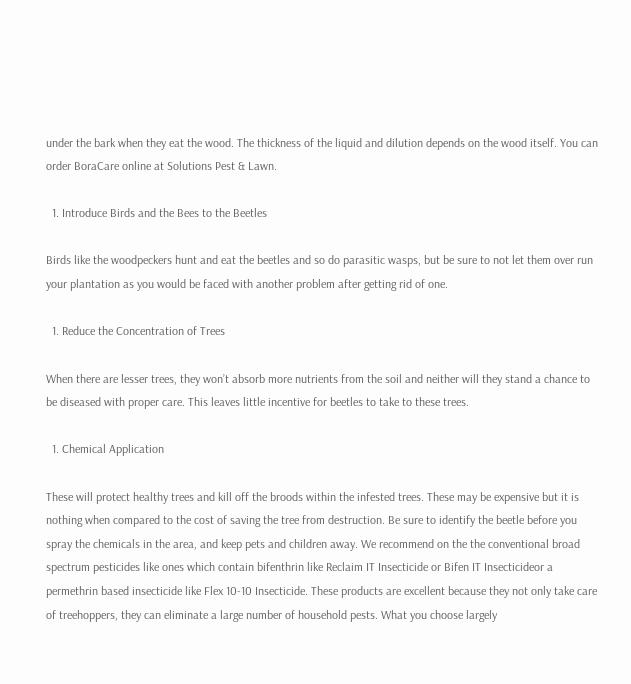under the bark when they eat the wood. The thickness of the liquid and dilution depends on the wood itself. You can order BoraCare online at Solutions Pest & Lawn.

  1. Introduce Birds and the Bees to the Beetles

Birds like the woodpeckers hunt and eat the beetles and so do parasitic wasps, but be sure to not let them over run your plantation as you would be faced with another problem after getting rid of one.

  1. Reduce the Concentration of Trees

When there are lesser trees, they won’t absorb more nutrients from the soil and neither will they stand a chance to be diseased with proper care. This leaves little incentive for beetles to take to these trees.

  1. Chemical Application

These will protect healthy trees and kill off the broods within the infested trees. These may be expensive but it is nothing when compared to the cost of saving the tree from destruction. Be sure to identify the beetle before you spray the chemicals in the area, and keep pets and children away. We recommend on the the conventional broad spectrum pesticides like ones which contain bifenthrin like Reclaim IT Insecticide or Bifen IT Insecticideor a permethrin based insecticide like Flex 10-10 Insecticide. These products are excellent because they not only take care of treehoppers, they can eliminate a large number of household pests. What you choose largely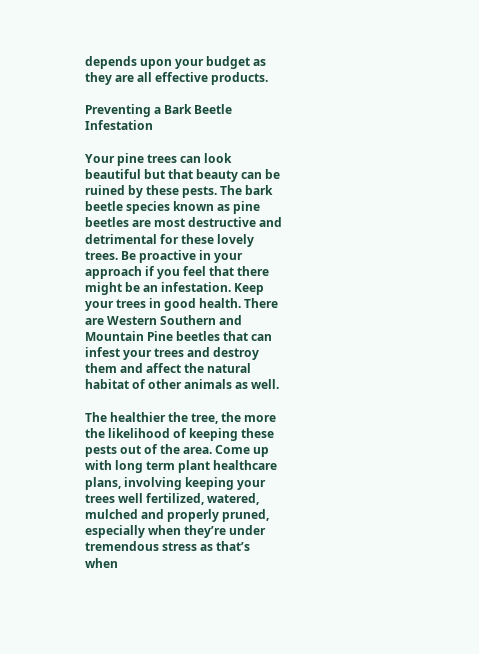depends upon your budget as they are all effective products.

Preventing a Bark Beetle Infestation

Your pine trees can look beautiful but that beauty can be ruined by these pests. The bark beetle species known as pine beetles are most destructive and detrimental for these lovely trees. Be proactive in your approach if you feel that there might be an infestation. Keep your trees in good health. There are Western Southern and Mountain Pine beetles that can infest your trees and destroy them and affect the natural habitat of other animals as well.

The healthier the tree, the more the likelihood of keeping these pests out of the area. Come up with long term plant healthcare plans, involving keeping your trees well fertilized, watered, mulched and properly pruned, especially when they’re under tremendous stress as that’s when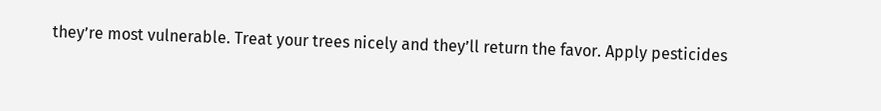they’re most vulnerable. Treat your trees nicely and they’ll return the favor. Apply pesticides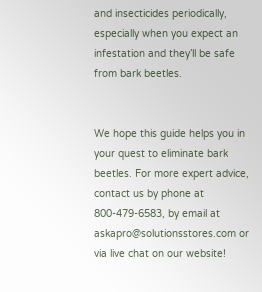and insecticides periodically, especially when you expect an infestation and they’ll be safe from bark beetles.


We hope this guide helps you in your quest to eliminate bark beetles. For more expert advice, contact us by phone at 800-479-6583, by email at askapro@solutionsstores.com or via live chat on our website!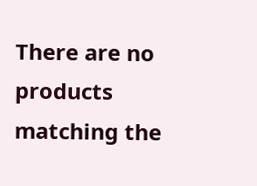There are no products matching the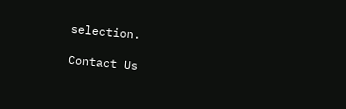selection.

Contact Us